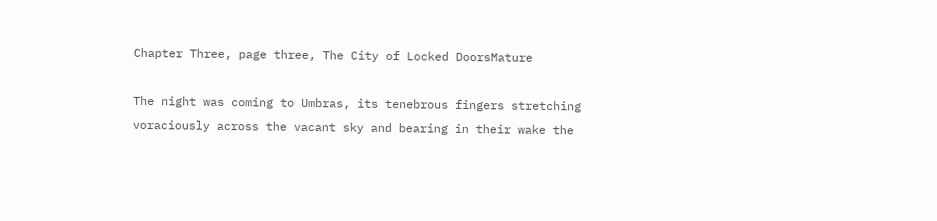Chapter Three, page three, The City of Locked DoorsMature

The night was coming to Umbras, its tenebrous fingers stretching voraciously across the vacant sky and bearing in their wake the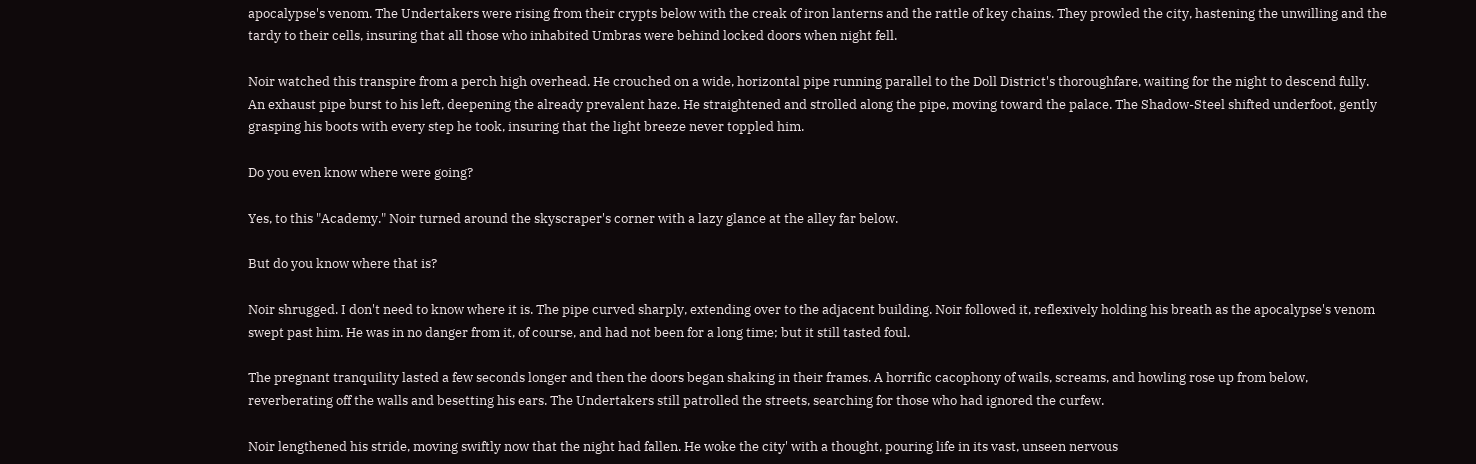apocalypse's venom. The Undertakers were rising from their crypts below with the creak of iron lanterns and the rattle of key chains. They prowled the city, hastening the unwilling and the tardy to their cells, insuring that all those who inhabited Umbras were behind locked doors when night fell.

Noir watched this transpire from a perch high overhead. He crouched on a wide, horizontal pipe running parallel to the Doll District's thoroughfare, waiting for the night to descend fully. An exhaust pipe burst to his left, deepening the already prevalent haze. He straightened and strolled along the pipe, moving toward the palace. The Shadow-Steel shifted underfoot, gently grasping his boots with every step he took, insuring that the light breeze never toppled him.

Do you even know where were going?

Yes, to this "Academy." Noir turned around the skyscraper's corner with a lazy glance at the alley far below.

But do you know where that is?

Noir shrugged. I don't need to know where it is. The pipe curved sharply, extending over to the adjacent building. Noir followed it, reflexively holding his breath as the apocalypse's venom swept past him. He was in no danger from it, of course, and had not been for a long time; but it still tasted foul.

The pregnant tranquility lasted a few seconds longer and then the doors began shaking in their frames. A horrific cacophony of wails, screams, and howling rose up from below, reverberating off the walls and besetting his ears. The Undertakers still patrolled the streets, searching for those who had ignored the curfew.

Noir lengthened his stride, moving swiftly now that the night had fallen. He woke the city' with a thought, pouring life in its vast, unseen nervous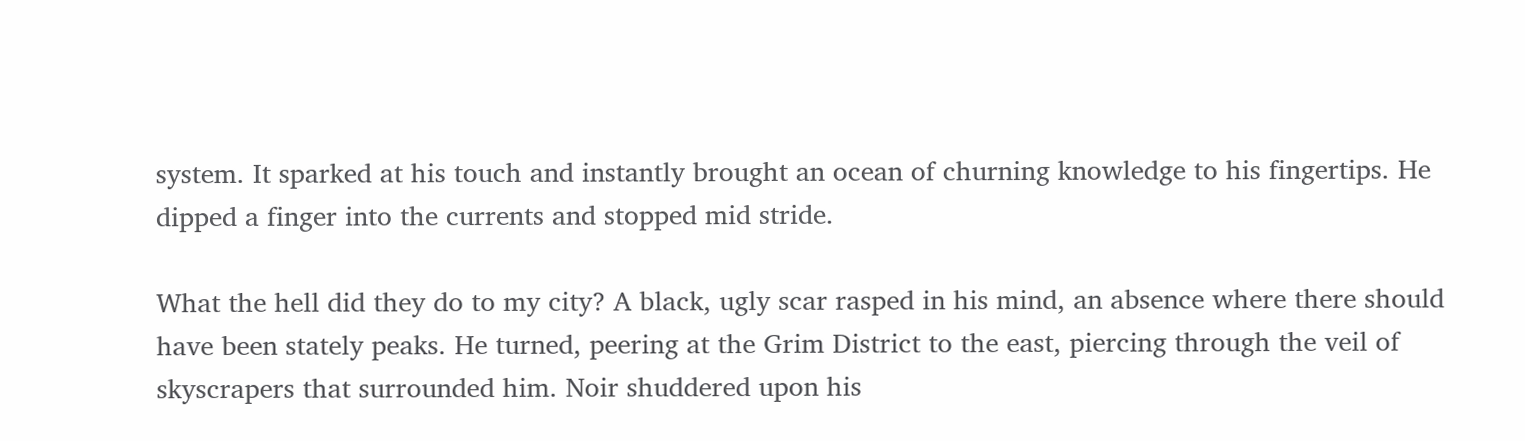system. It sparked at his touch and instantly brought an ocean of churning knowledge to his fingertips. He dipped a finger into the currents and stopped mid stride.

What the hell did they do to my city? A black, ugly scar rasped in his mind, an absence where there should have been stately peaks. He turned, peering at the Grim District to the east, piercing through the veil of skyscrapers that surrounded him. Noir shuddered upon his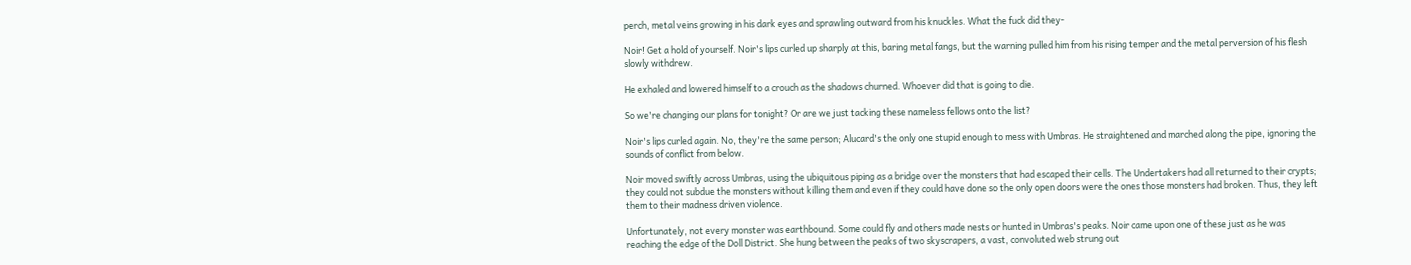perch, metal veins growing in his dark eyes and sprawling outward from his knuckles. What the fuck did they-

Noir! Get a hold of yourself. Noir's lips curled up sharply at this, baring metal fangs, but the warning pulled him from his rising temper and the metal perversion of his flesh slowly withdrew.

He exhaled and lowered himself to a crouch as the shadows churned. Whoever did that is going to die.

So we're changing our plans for tonight? Or are we just tacking these nameless fellows onto the list?

Noir's lips curled again. No, they're the same person; Alucard's the only one stupid enough to mess with Umbras. He straightened and marched along the pipe, ignoring the sounds of conflict from below.

Noir moved swiftly across Umbras, using the ubiquitous piping as a bridge over the monsters that had escaped their cells. The Undertakers had all returned to their crypts; they could not subdue the monsters without killing them and even if they could have done so the only open doors were the ones those monsters had broken. Thus, they left them to their madness driven violence.

Unfortunately, not every monster was earthbound. Some could fly and others made nests or hunted in Umbras's peaks. Noir came upon one of these just as he was reaching the edge of the Doll District. She hung between the peaks of two skyscrapers, a vast, convoluted web strung out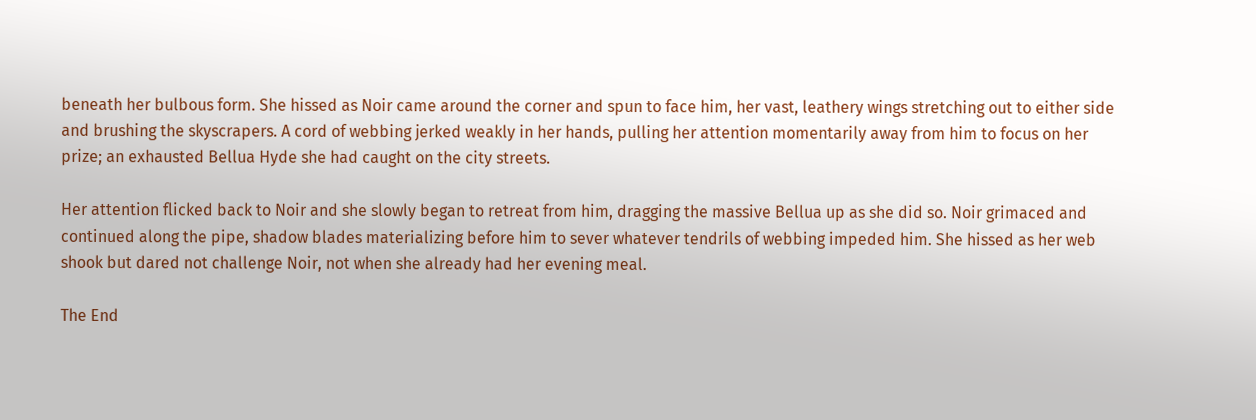beneath her bulbous form. She hissed as Noir came around the corner and spun to face him, her vast, leathery wings stretching out to either side and brushing the skyscrapers. A cord of webbing jerked weakly in her hands, pulling her attention momentarily away from him to focus on her prize; an exhausted Bellua Hyde she had caught on the city streets.

Her attention flicked back to Noir and she slowly began to retreat from him, dragging the massive Bellua up as she did so. Noir grimaced and continued along the pipe, shadow blades materializing before him to sever whatever tendrils of webbing impeded him. She hissed as her web shook but dared not challenge Noir, not when she already had her evening meal.

The End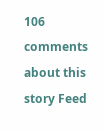106 comments about this story Feed